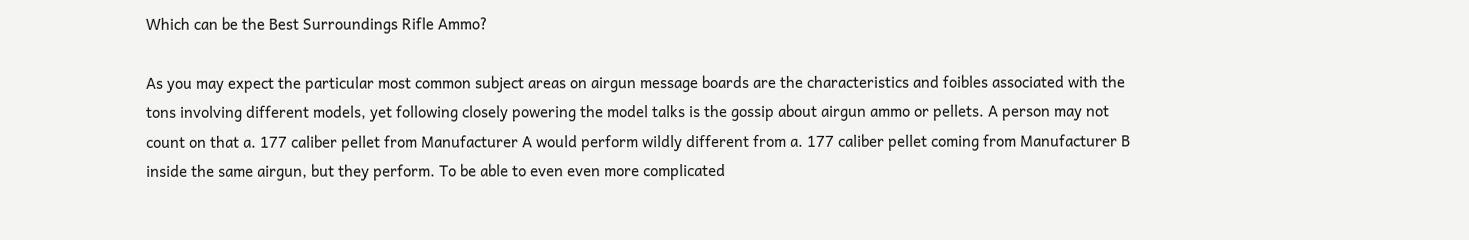Which can be the Best Surroundings Rifle Ammo?

As you may expect the particular most common subject areas on airgun message boards are the characteristics and foibles associated with the tons involving different models, yet following closely powering the model talks is the gossip about airgun ammo or pellets. A person may not count on that a. 177 caliber pellet from Manufacturer A would perform wildly different from a. 177 caliber pellet coming from Manufacturer B inside the same airgun, but they perform. To be able to even even more complicated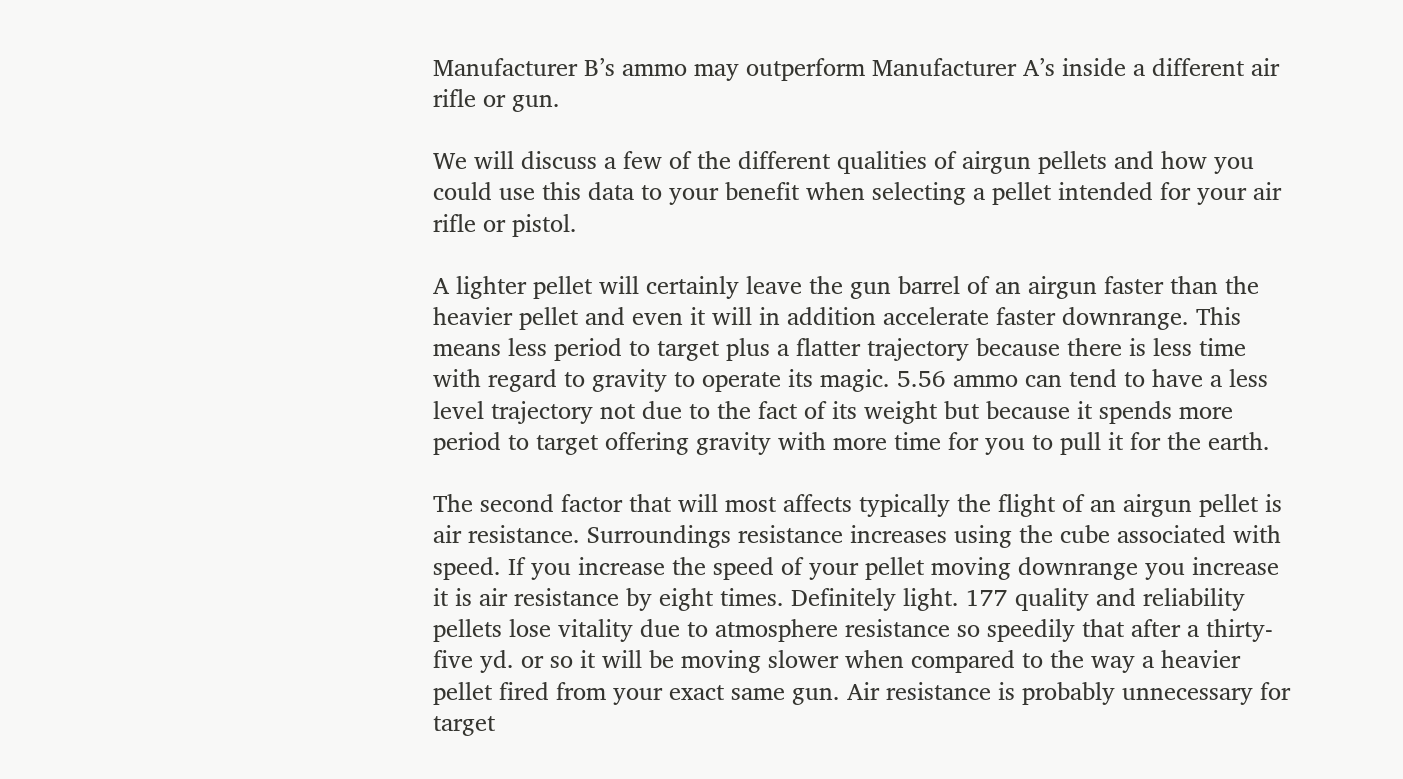Manufacturer B’s ammo may outperform Manufacturer A’s inside a different air rifle or gun.

We will discuss a few of the different qualities of airgun pellets and how you could use this data to your benefit when selecting a pellet intended for your air rifle or pistol.

A lighter pellet will certainly leave the gun barrel of an airgun faster than the heavier pellet and even it will in addition accelerate faster downrange. This means less period to target plus a flatter trajectory because there is less time with regard to gravity to operate its magic. 5.56 ammo can tend to have a less level trajectory not due to the fact of its weight but because it spends more period to target offering gravity with more time for you to pull it for the earth.

The second factor that will most affects typically the flight of an airgun pellet is air resistance. Surroundings resistance increases using the cube associated with speed. If you increase the speed of your pellet moving downrange you increase it is air resistance by eight times. Definitely light. 177 quality and reliability pellets lose vitality due to atmosphere resistance so speedily that after a thirty-five yd. or so it will be moving slower when compared to the way a heavier pellet fired from your exact same gun. Air resistance is probably unnecessary for target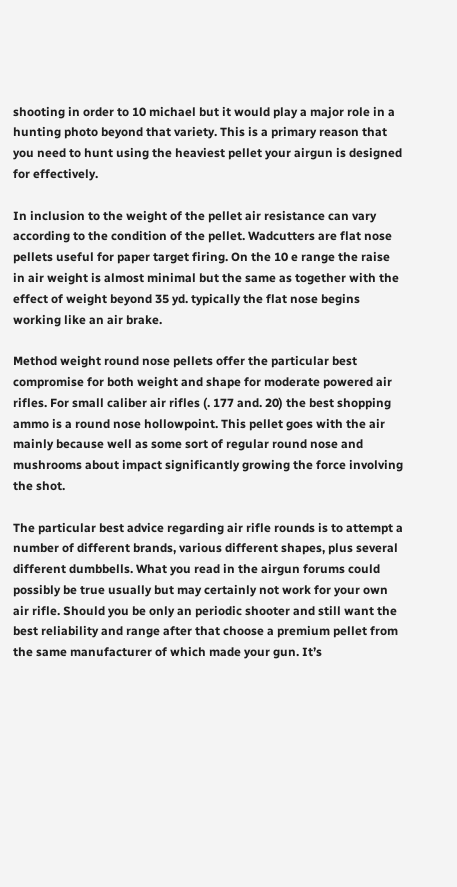shooting in order to 10 michael but it would play a major role in a hunting photo beyond that variety. This is a primary reason that you need to hunt using the heaviest pellet your airgun is designed for effectively.

In inclusion to the weight of the pellet air resistance can vary according to the condition of the pellet. Wadcutters are flat nose pellets useful for paper target firing. On the 10 e range the raise in air weight is almost minimal but the same as together with the effect of weight beyond 35 yd. typically the flat nose begins working like an air brake.

Method weight round nose pellets offer the particular best compromise for both weight and shape for moderate powered air rifles. For small caliber air rifles (. 177 and. 20) the best shopping ammo is a round nose hollowpoint. This pellet goes with the air mainly because well as some sort of regular round nose and mushrooms about impact significantly growing the force involving the shot.

The particular best advice regarding air rifle rounds is to attempt a number of different brands, various different shapes, plus several different dumbbells. What you read in the airgun forums could possibly be true usually but may certainly not work for your own air rifle. Should you be only an periodic shooter and still want the best reliability and range after that choose a premium pellet from the same manufacturer of which made your gun. It’s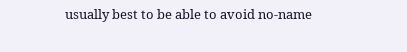usually best to be able to avoid no-name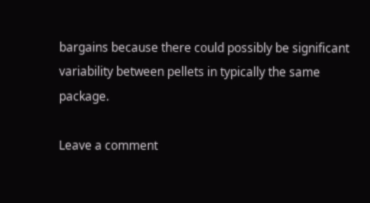bargains because there could possibly be significant variability between pellets in typically the same package.

Leave a comment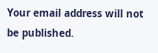Your email address will not be published.